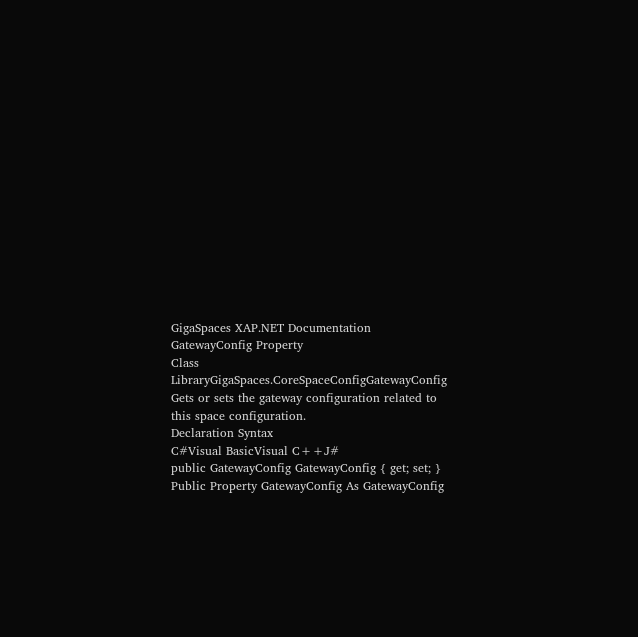GigaSpaces XAP.NET Documentation
GatewayConfig Property
Class LibraryGigaSpaces.CoreSpaceConfigGatewayConfig
Gets or sets the gateway configuration related to this space configuration.
Declaration Syntax
C#Visual BasicVisual C++J#
public GatewayConfig GatewayConfig { get; set; }
Public Property GatewayConfig As GatewayConfig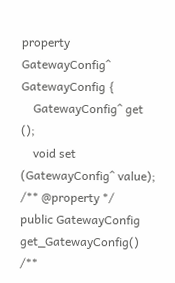property GatewayConfig^ GatewayConfig {
    GatewayConfig^ get ();
    void set (GatewayConfig^ value);
/** @property */
public GatewayConfig get_GatewayConfig()
/**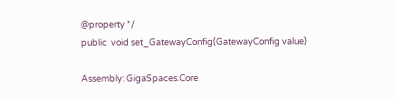@property */
public  void set_GatewayConfig(GatewayConfig value)

Assembly: GigaSpaces.Core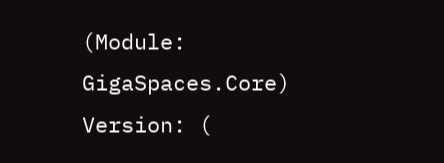(Module: GigaSpaces.Core) Version: (